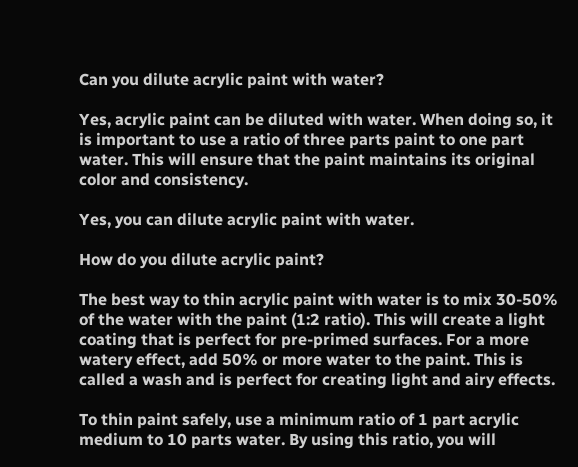Can you dilute acrylic paint with water?

Yes, acrylic paint can be diluted with water. When doing so, it is important to use a ratio of three parts paint to one part water. This will ensure that the paint maintains its original color and consistency.

Yes, you can dilute acrylic paint with water.

How do you dilute acrylic paint?

The best way to thin acrylic paint with water is to mix 30-50% of the water with the paint (1:2 ratio). This will create a light coating that is perfect for pre-primed surfaces. For a more watery effect, add 50% or more water to the paint. This is called a wash and is perfect for creating light and airy effects.

To thin paint safely, use a minimum ratio of 1 part acrylic medium to 10 parts water. By using this ratio, you will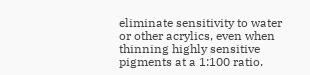eliminate sensitivity to water or other acrylics, even when thinning highly sensitive pigments at a 1:100 ratio.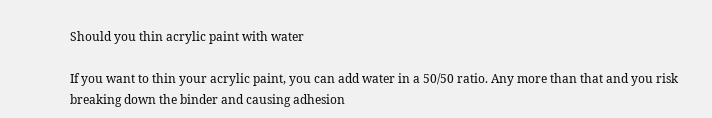Should you thin acrylic paint with water

If you want to thin your acrylic paint, you can add water in a 50/50 ratio. Any more than that and you risk breaking down the binder and causing adhesion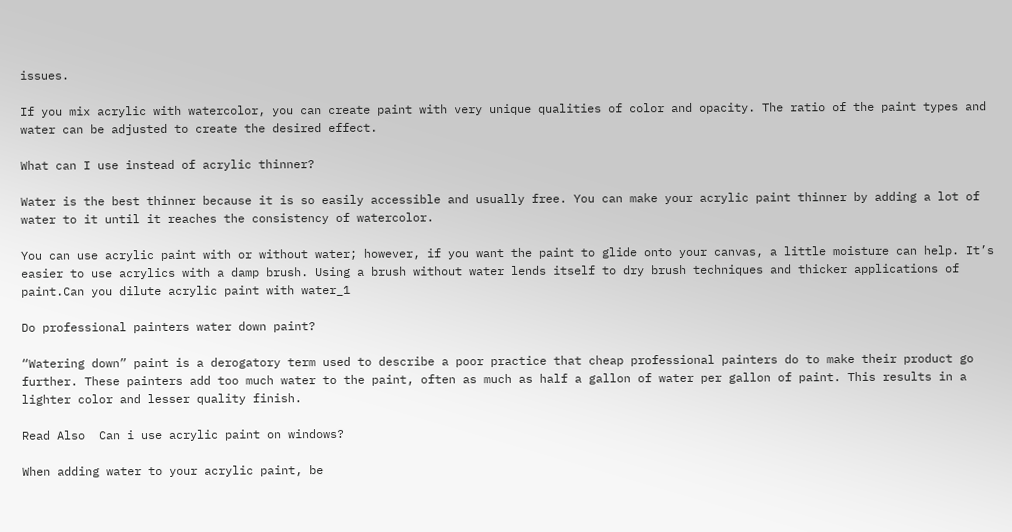issues.

If you mix acrylic with watercolor, you can create paint with very unique qualities of color and opacity. The ratio of the paint types and water can be adjusted to create the desired effect.

What can I use instead of acrylic thinner?

Water is the best thinner because it is so easily accessible and usually free. You can make your acrylic paint thinner by adding a lot of water to it until it reaches the consistency of watercolor.

You can use acrylic paint with or without water; however, if you want the paint to glide onto your canvas, a little moisture can help. It’s easier to use acrylics with a damp brush. Using a brush without water lends itself to dry brush techniques and thicker applications of paint.Can you dilute acrylic paint with water_1

Do professional painters water down paint?

“Watering down” paint is a derogatory term used to describe a poor practice that cheap professional painters do to make their product go further. These painters add too much water to the paint, often as much as half a gallon of water per gallon of paint. This results in a lighter color and lesser quality finish.

Read Also  Can i use acrylic paint on windows?

When adding water to your acrylic paint, be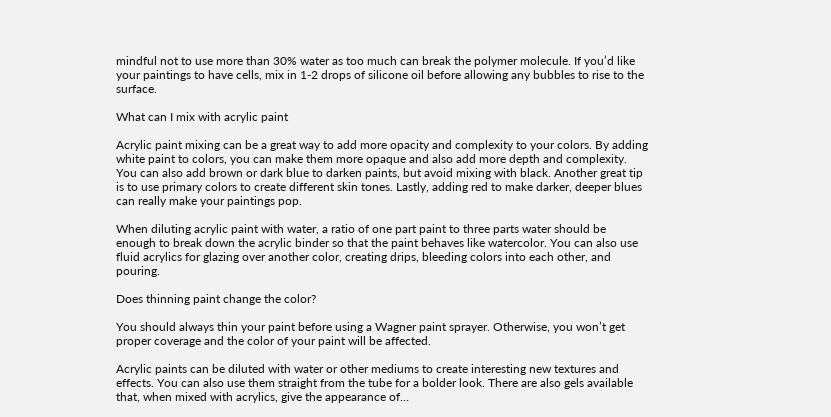mindful not to use more than 30% water as too much can break the polymer molecule. If you’d like your paintings to have cells, mix in 1-2 drops of silicone oil before allowing any bubbles to rise to the surface.

What can I mix with acrylic paint

Acrylic paint mixing can be a great way to add more opacity and complexity to your colors. By adding white paint to colors, you can make them more opaque and also add more depth and complexity. You can also add brown or dark blue to darken paints, but avoid mixing with black. Another great tip is to use primary colors to create different skin tones. Lastly, adding red to make darker, deeper blues can really make your paintings pop.

When diluting acrylic paint with water, a ratio of one part paint to three parts water should be enough to break down the acrylic binder so that the paint behaves like watercolor. You can also use fluid acrylics for glazing over another color, creating drips, bleeding colors into each other, and pouring.

Does thinning paint change the color?

You should always thin your paint before using a Wagner paint sprayer. Otherwise, you won’t get proper coverage and the color of your paint will be affected.

Acrylic paints can be diluted with water or other mediums to create interesting new textures and effects. You can also use them straight from the tube for a bolder look. There are also gels available that, when mixed with acrylics, give the appearance of…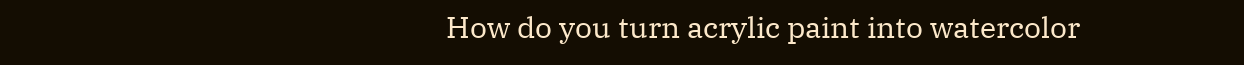How do you turn acrylic paint into watercolor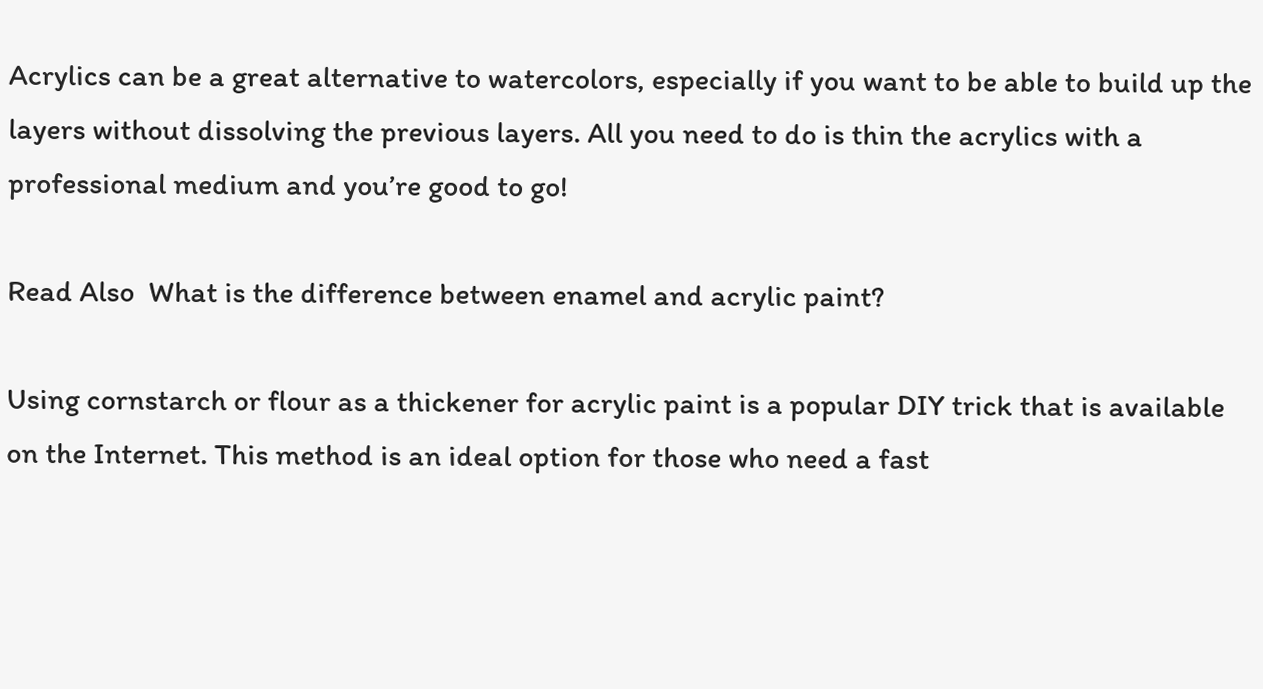Acrylics can be a great alternative to watercolors, especially if you want to be able to build up the layers without dissolving the previous layers. All you need to do is thin the acrylics with a professional medium and you’re good to go!

Read Also  What is the difference between enamel and acrylic paint?

Using cornstarch or flour as a thickener for acrylic paint is a popular DIY trick that is available on the Internet. This method is an ideal option for those who need a fast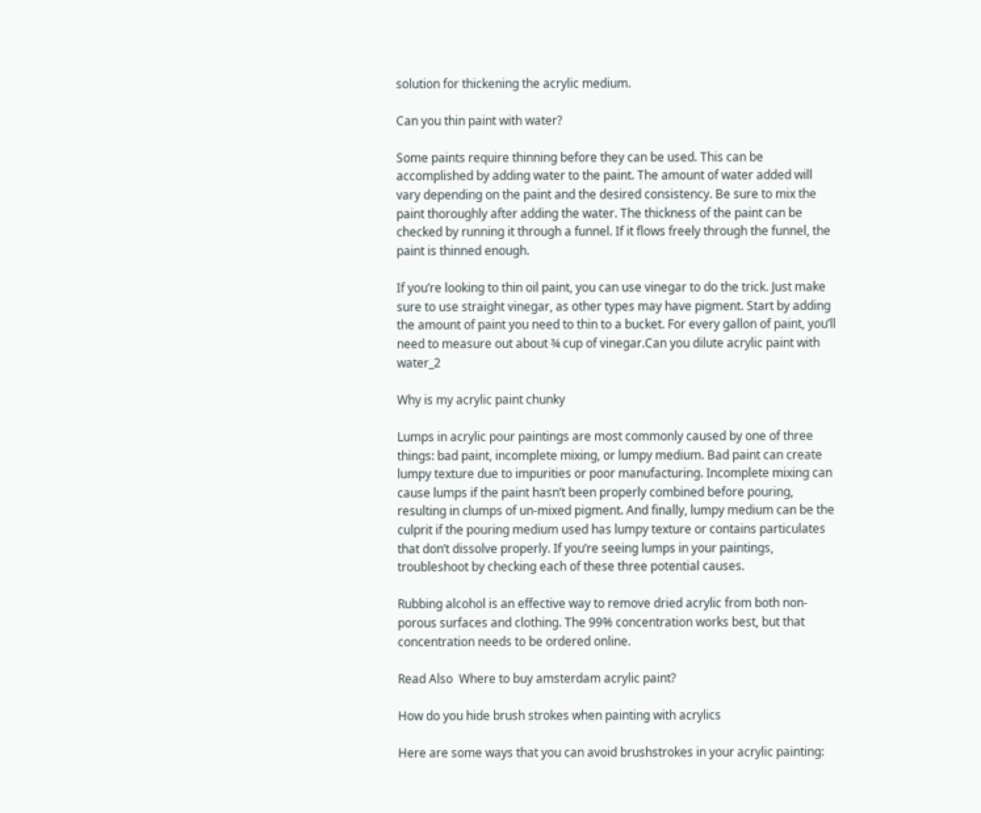solution for thickening the acrylic medium.

Can you thin paint with water?

Some paints require thinning before they can be used. This can be accomplished by adding water to the paint. The amount of water added will vary depending on the paint and the desired consistency. Be sure to mix the paint thoroughly after adding the water. The thickness of the paint can be checked by running it through a funnel. If it flows freely through the funnel, the paint is thinned enough.

If you’re looking to thin oil paint, you can use vinegar to do the trick. Just make sure to use straight vinegar, as other types may have pigment. Start by adding the amount of paint you need to thin to a bucket. For every gallon of paint, you’ll need to measure out about ¾ cup of vinegar.Can you dilute acrylic paint with water_2

Why is my acrylic paint chunky

Lumps in acrylic pour paintings are most commonly caused by one of three things: bad paint, incomplete mixing, or lumpy medium. Bad paint can create lumpy texture due to impurities or poor manufacturing. Incomplete mixing can cause lumps if the paint hasn’t been properly combined before pouring, resulting in clumps of un-mixed pigment. And finally, lumpy medium can be the culprit if the pouring medium used has lumpy texture or contains particulates that don’t dissolve properly. If you’re seeing lumps in your paintings, troubleshoot by checking each of these three potential causes.

Rubbing alcohol is an effective way to remove dried acrylic from both non-porous surfaces and clothing. The 99% concentration works best, but that concentration needs to be ordered online.

Read Also  Where to buy amsterdam acrylic paint?

How do you hide brush strokes when painting with acrylics

Here are some ways that you can avoid brushstrokes in your acrylic painting: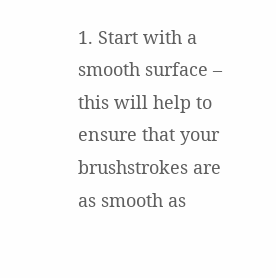1. Start with a smooth surface – this will help to ensure that your brushstrokes are as smooth as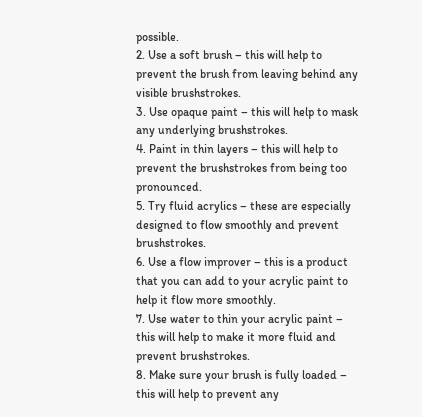possible.
2. Use a soft brush – this will help to prevent the brush from leaving behind any visible brushstrokes.
3. Use opaque paint – this will help to mask any underlying brushstrokes.
4. Paint in thin layers – this will help to prevent the brushstrokes from being too pronounced.
5. Try fluid acrylics – these are especially designed to flow smoothly and prevent brushstrokes.
6. Use a flow improver – this is a product that you can add to your acrylic paint to help it flow more smoothly.
7. Use water to thin your acrylic paint – this will help to make it more fluid and prevent brushstrokes.
8. Make sure your brush is fully loaded – this will help to prevent any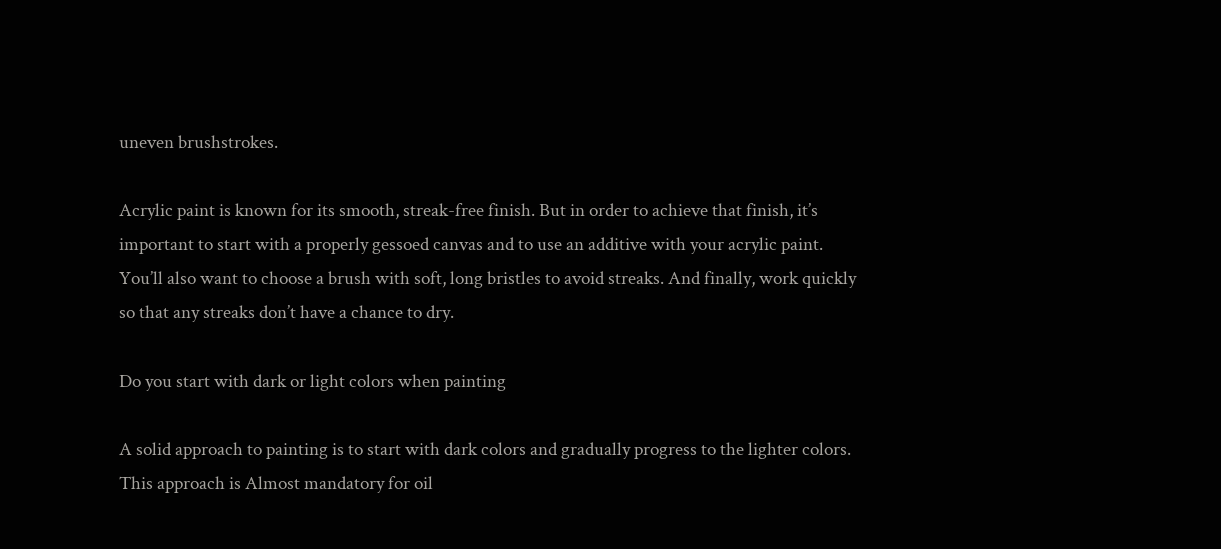uneven brushstrokes.

Acrylic paint is known for its smooth, streak-free finish. But in order to achieve that finish, it’s important to start with a properly gessoed canvas and to use an additive with your acrylic paint. You’ll also want to choose a brush with soft, long bristles to avoid streaks. And finally, work quickly so that any streaks don’t have a chance to dry.

Do you start with dark or light colors when painting

A solid approach to painting is to start with dark colors and gradually progress to the lighter colors. This approach is Almost mandatory for oil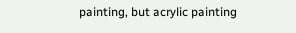painting, but acrylic painting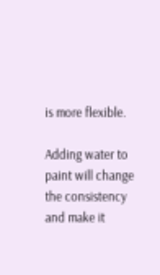is more flexible.

Adding water to paint will change the consistency and make it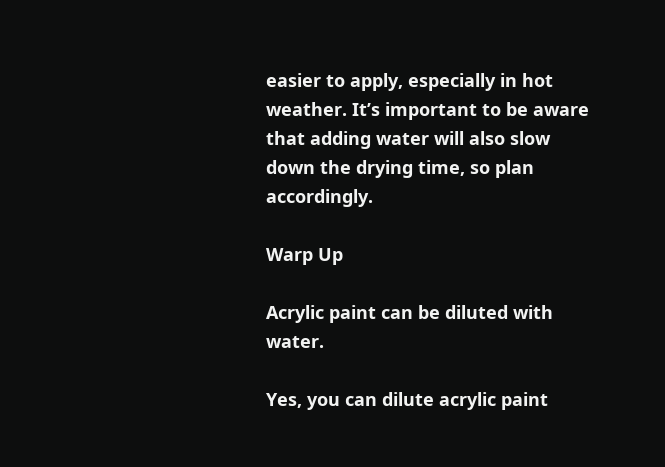easier to apply, especially in hot weather. It’s important to be aware that adding water will also slow down the drying time, so plan accordingly.

Warp Up

Acrylic paint can be diluted with water.

Yes, you can dilute acrylic paint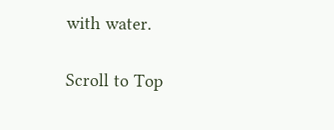with water.

Scroll to Top